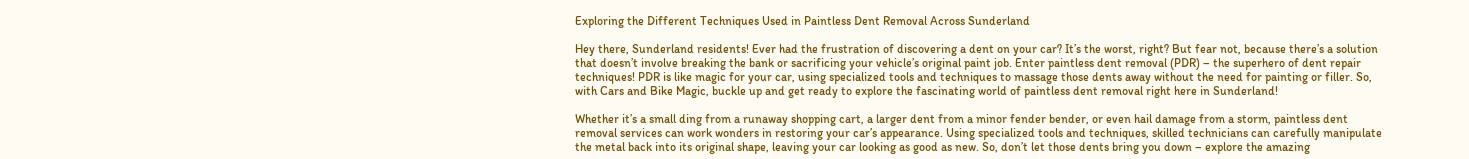Exploring the Different Techniques Used in Paintless Dent Removal Across Sunderland

Hey there, Sunderland residents! Ever had the frustration of discovering a dent on your car? It’s the worst, right? But fear not, because there’s a solution that doesn’t involve breaking the bank or sacrificing your vehicle’s original paint job. Enter paintless dent removal (PDR) – the superhero of dent repair techniques! PDR is like magic for your car, using specialized tools and techniques to massage those dents away without the need for painting or filler. So, with Cars and Bike Magic, buckle up and get ready to explore the fascinating world of paintless dent removal right here in Sunderland!

Whether it’s a small ding from a runaway shopping cart, a larger dent from a minor fender bender, or even hail damage from a storm, paintless dent removal services can work wonders in restoring your car’s appearance. Using specialized tools and techniques, skilled technicians can carefully manipulate the metal back into its original shape, leaving your car looking as good as new. So, don’t let those dents bring you down – explore the amazing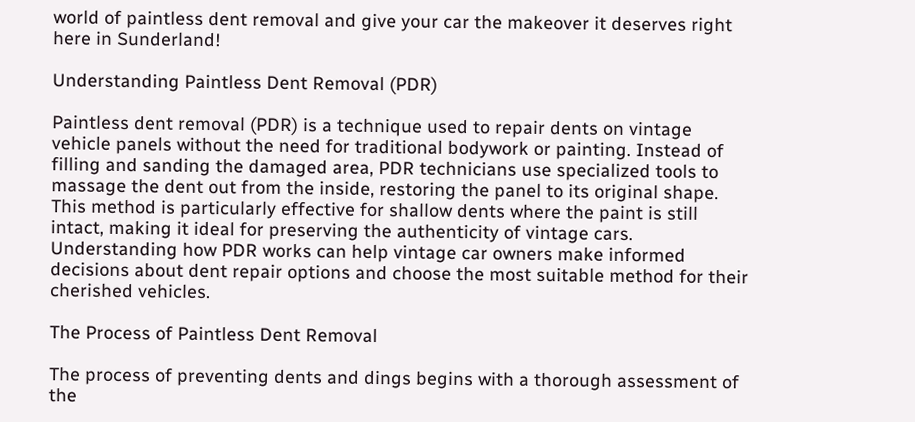world of paintless dent removal and give your car the makeover it deserves right here in Sunderland!

Understanding Paintless Dent Removal (PDR)

Paintless dent removal (PDR) is a technique used to repair dents on vintage vehicle panels without the need for traditional bodywork or painting. Instead of filling and sanding the damaged area, PDR technicians use specialized tools to massage the dent out from the inside, restoring the panel to its original shape. This method is particularly effective for shallow dents where the paint is still intact, making it ideal for preserving the authenticity of vintage cars. Understanding how PDR works can help vintage car owners make informed decisions about dent repair options and choose the most suitable method for their cherished vehicles.

The Process of Paintless Dent Removal

The process of preventing dents and dings begins with a thorough assessment of the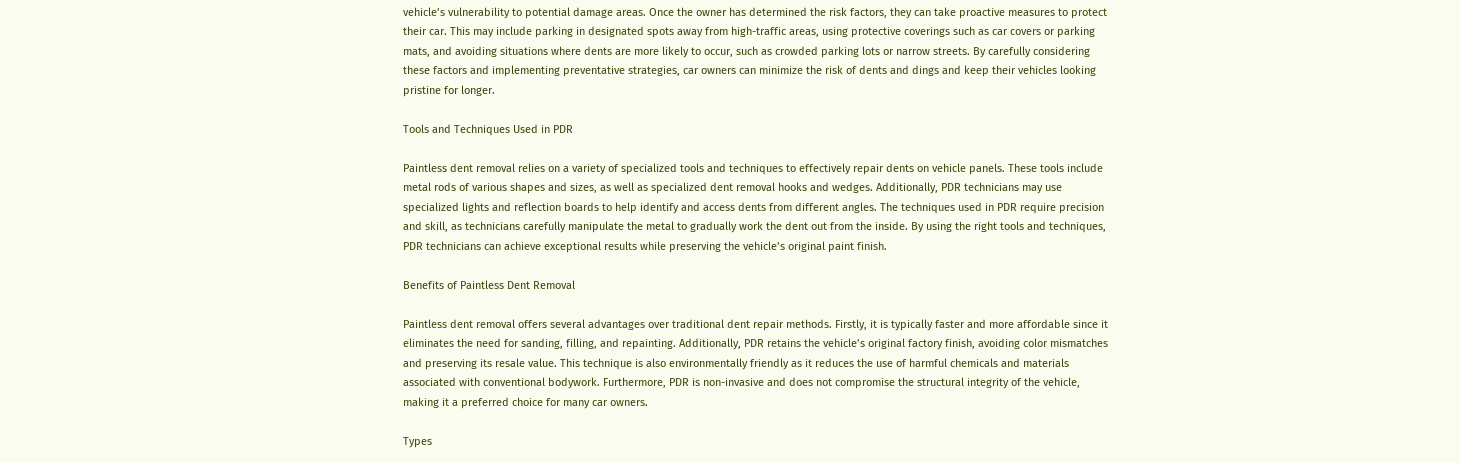vehicle’s vulnerability to potential damage areas. Once the owner has determined the risk factors, they can take proactive measures to protect their car. This may include parking in designated spots away from high-traffic areas, using protective coverings such as car covers or parking mats, and avoiding situations where dents are more likely to occur, such as crowded parking lots or narrow streets. By carefully considering these factors and implementing preventative strategies, car owners can minimize the risk of dents and dings and keep their vehicles looking pristine for longer.

Tools and Techniques Used in PDR

Paintless dent removal relies on a variety of specialized tools and techniques to effectively repair dents on vehicle panels. These tools include metal rods of various shapes and sizes, as well as specialized dent removal hooks and wedges. Additionally, PDR technicians may use specialized lights and reflection boards to help identify and access dents from different angles. The techniques used in PDR require precision and skill, as technicians carefully manipulate the metal to gradually work the dent out from the inside. By using the right tools and techniques, PDR technicians can achieve exceptional results while preserving the vehicle’s original paint finish.

Benefits of Paintless Dent Removal

Paintless dent removal offers several advantages over traditional dent repair methods. Firstly, it is typically faster and more affordable since it eliminates the need for sanding, filling, and repainting. Additionally, PDR retains the vehicle’s original factory finish, avoiding color mismatches and preserving its resale value. This technique is also environmentally friendly as it reduces the use of harmful chemicals and materials associated with conventional bodywork. Furthermore, PDR is non-invasive and does not compromise the structural integrity of the vehicle, making it a preferred choice for many car owners.

Types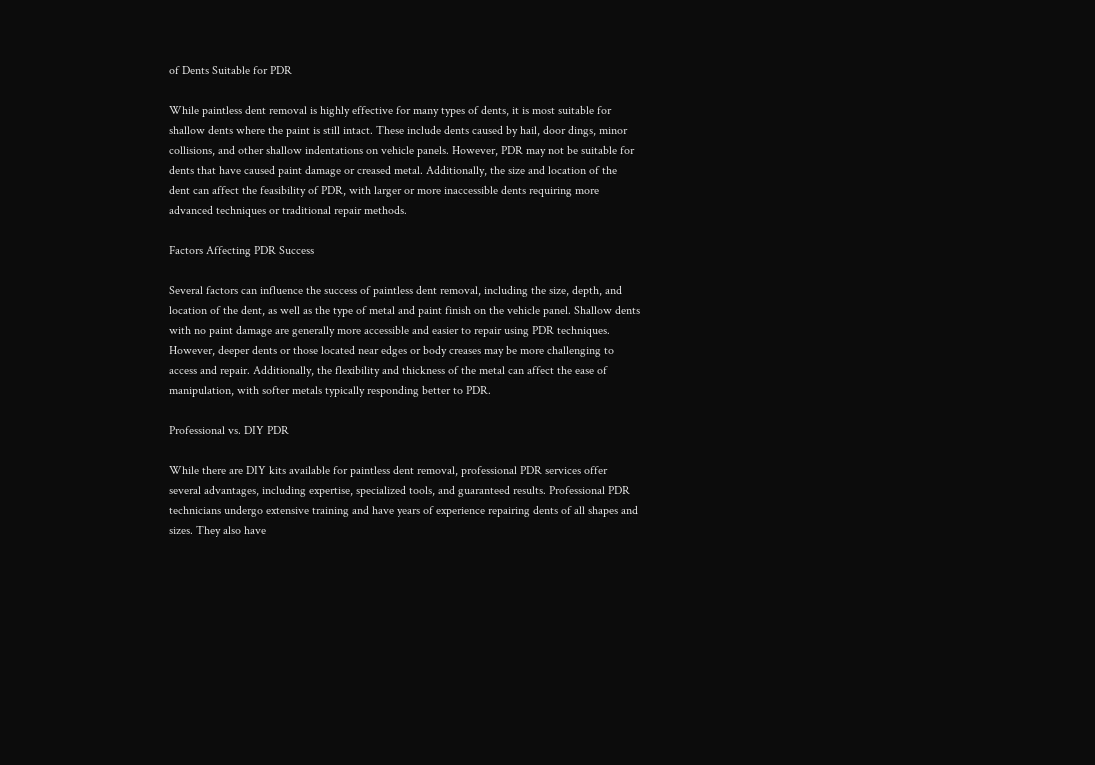of Dents Suitable for PDR

While paintless dent removal is highly effective for many types of dents, it is most suitable for shallow dents where the paint is still intact. These include dents caused by hail, door dings, minor collisions, and other shallow indentations on vehicle panels. However, PDR may not be suitable for dents that have caused paint damage or creased metal. Additionally, the size and location of the dent can affect the feasibility of PDR, with larger or more inaccessible dents requiring more advanced techniques or traditional repair methods.

Factors Affecting PDR Success

Several factors can influence the success of paintless dent removal, including the size, depth, and location of the dent, as well as the type of metal and paint finish on the vehicle panel. Shallow dents with no paint damage are generally more accessible and easier to repair using PDR techniques. However, deeper dents or those located near edges or body creases may be more challenging to access and repair. Additionally, the flexibility and thickness of the metal can affect the ease of manipulation, with softer metals typically responding better to PDR.

Professional vs. DIY PDR

While there are DIY kits available for paintless dent removal, professional PDR services offer several advantages, including expertise, specialized tools, and guaranteed results. Professional PDR technicians undergo extensive training and have years of experience repairing dents of all shapes and sizes. They also have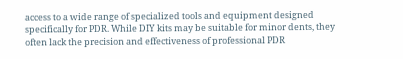access to a wide range of specialized tools and equipment designed specifically for PDR. While DIY kits may be suitable for minor dents, they often lack the precision and effectiveness of professional PDR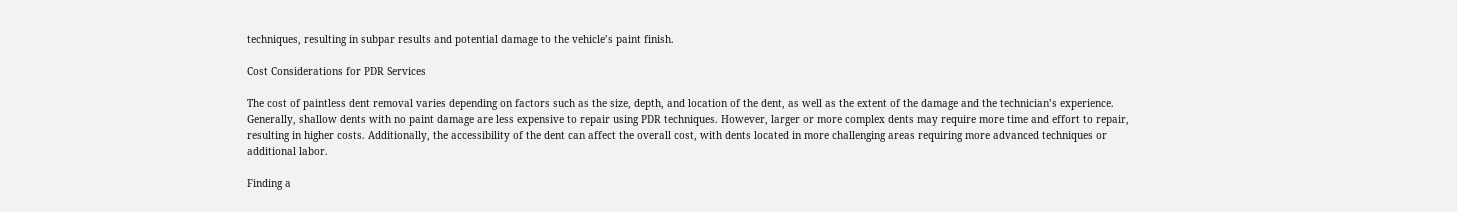techniques, resulting in subpar results and potential damage to the vehicle’s paint finish.

Cost Considerations for PDR Services

The cost of paintless dent removal varies depending on factors such as the size, depth, and location of the dent, as well as the extent of the damage and the technician’s experience. Generally, shallow dents with no paint damage are less expensive to repair using PDR techniques. However, larger or more complex dents may require more time and effort to repair, resulting in higher costs. Additionally, the accessibility of the dent can affect the overall cost, with dents located in more challenging areas requiring more advanced techniques or additional labor.

Finding a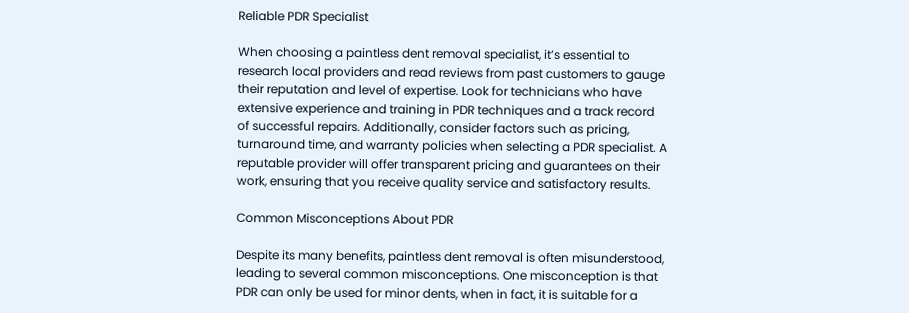Reliable PDR Specialist

When choosing a paintless dent removal specialist, it’s essential to research local providers and read reviews from past customers to gauge their reputation and level of expertise. Look for technicians who have extensive experience and training in PDR techniques and a track record of successful repairs. Additionally, consider factors such as pricing, turnaround time, and warranty policies when selecting a PDR specialist. A reputable provider will offer transparent pricing and guarantees on their work, ensuring that you receive quality service and satisfactory results.

Common Misconceptions About PDR

Despite its many benefits, paintless dent removal is often misunderstood, leading to several common misconceptions. One misconception is that PDR can only be used for minor dents, when in fact, it is suitable for a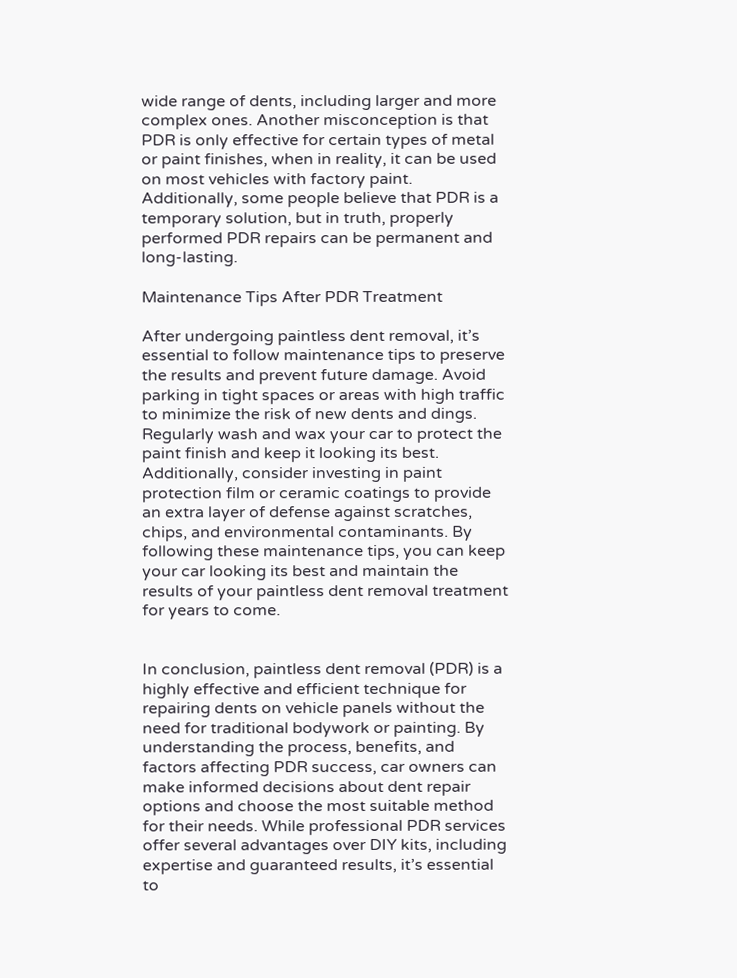wide range of dents, including larger and more complex ones. Another misconception is that PDR is only effective for certain types of metal or paint finishes, when in reality, it can be used on most vehicles with factory paint. Additionally, some people believe that PDR is a temporary solution, but in truth, properly performed PDR repairs can be permanent and long-lasting.

Maintenance Tips After PDR Treatment

After undergoing paintless dent removal, it’s essential to follow maintenance tips to preserve the results and prevent future damage. Avoid parking in tight spaces or areas with high traffic to minimize the risk of new dents and dings. Regularly wash and wax your car to protect the paint finish and keep it looking its best. Additionally, consider investing in paint protection film or ceramic coatings to provide an extra layer of defense against scratches, chips, and environmental contaminants. By following these maintenance tips, you can keep your car looking its best and maintain the results of your paintless dent removal treatment for years to come.


In conclusion, paintless dent removal (PDR) is a highly effective and efficient technique for repairing dents on vehicle panels without the need for traditional bodywork or painting. By understanding the process, benefits, and factors affecting PDR success, car owners can make informed decisions about dent repair options and choose the most suitable method for their needs. While professional PDR services offer several advantages over DIY kits, including expertise and guaranteed results, it’s essential to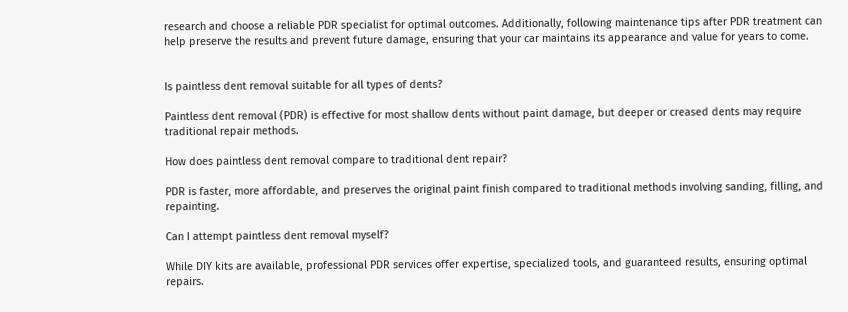research and choose a reliable PDR specialist for optimal outcomes. Additionally, following maintenance tips after PDR treatment can help preserve the results and prevent future damage, ensuring that your car maintains its appearance and value for years to come.


Is paintless dent removal suitable for all types of dents?

Paintless dent removal (PDR) is effective for most shallow dents without paint damage, but deeper or creased dents may require traditional repair methods.

How does paintless dent removal compare to traditional dent repair?

PDR is faster, more affordable, and preserves the original paint finish compared to traditional methods involving sanding, filling, and repainting.

Can I attempt paintless dent removal myself?

While DIY kits are available, professional PDR services offer expertise, specialized tools, and guaranteed results, ensuring optimal repairs.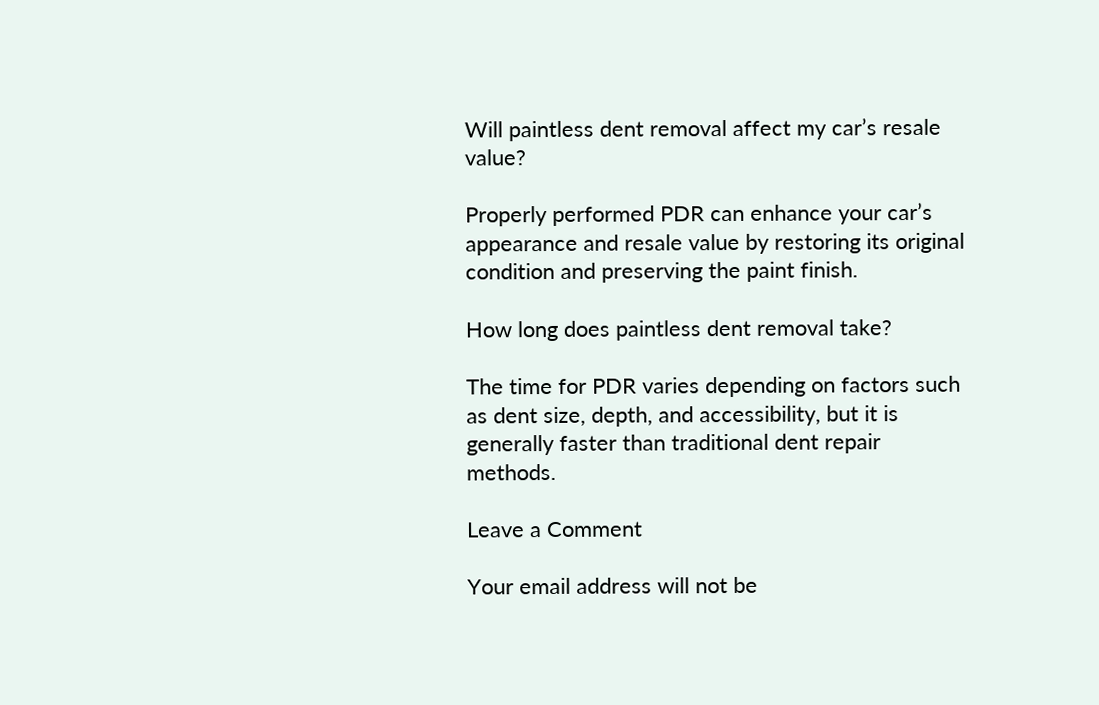Will paintless dent removal affect my car’s resale value?

Properly performed PDR can enhance your car’s appearance and resale value by restoring its original condition and preserving the paint finish.

How long does paintless dent removal take?

The time for PDR varies depending on factors such as dent size, depth, and accessibility, but it is generally faster than traditional dent repair methods.

Leave a Comment

Your email address will not be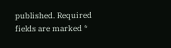published. Required fields are marked *